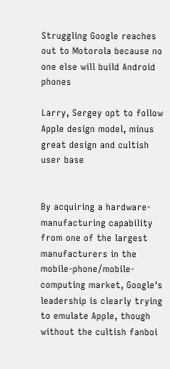Struggling Google reaches out to Motorola because no one else will build Android phones

Larry, Sergey opt to follow Apple design model, minus great design and cultish user base


By acquiring a hardware-manufacturing capability from one of the largest manufacturers in the mobile-phone/mobile-computing market, Google's leadership is clearly trying to emulate Apple, though without the cultish fanboi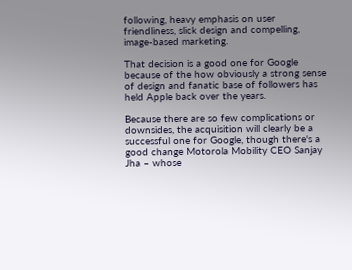following, heavy emphasis on user friendliness, slick design and compelling, image-based marketing.

That decision is a good one for Google because of the how obviously a strong sense of design and fanatic base of followers has held Apple back over the years.

Because there are so few complications or downsides, the acquisition will clearly be a successful one for Google, though there's a good change Motorola Mobility CEO Sanjay Jha – whose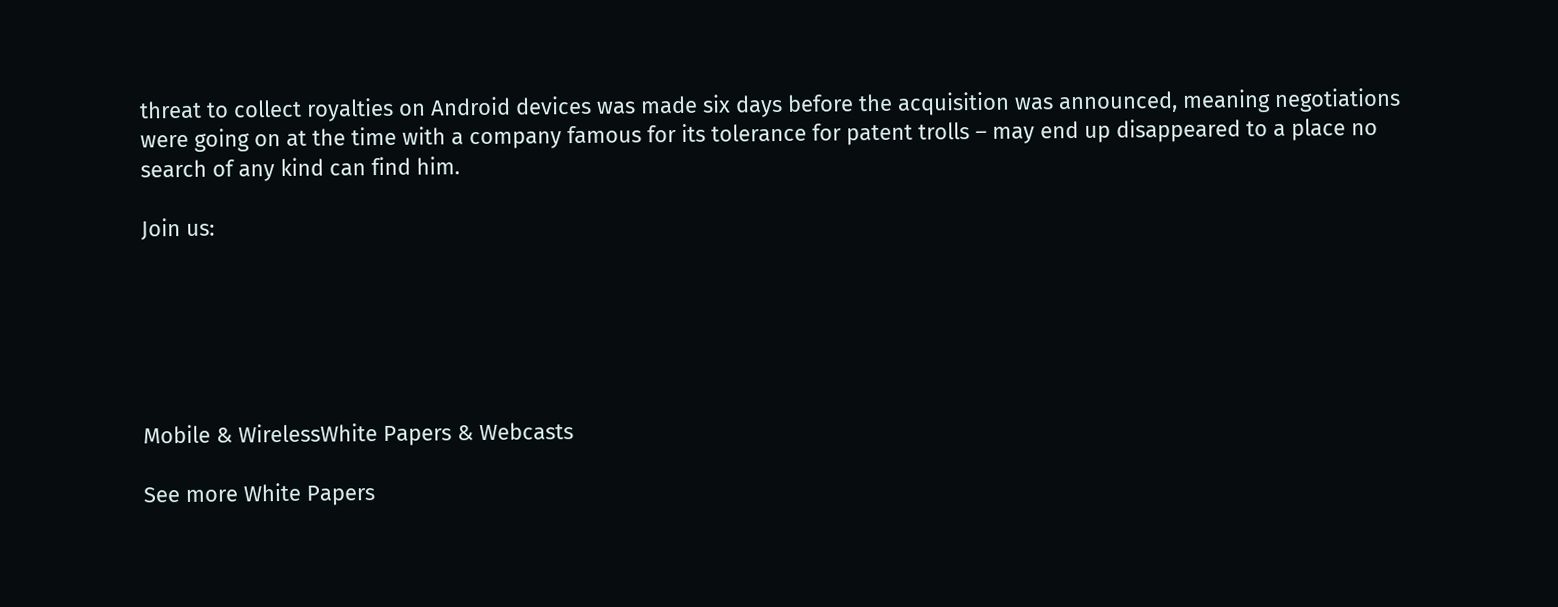threat to collect royalties on Android devices was made six days before the acquisition was announced, meaning negotiations were going on at the time with a company famous for its tolerance for patent trolls – may end up disappeared to a place no search of any kind can find him.

Join us:






Mobile & WirelessWhite Papers & Webcasts

See more White Papers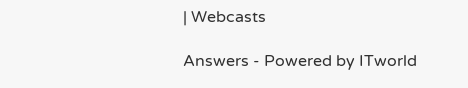| Webcasts

Answers - Powered by ITworld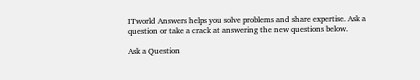ITworld Answers helps you solve problems and share expertise. Ask a question or take a crack at answering the new questions below.

Ask a Question